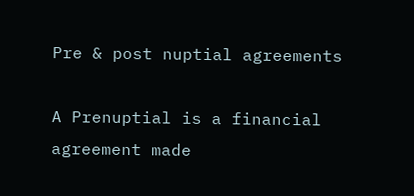Pre & post nuptial agreements

A Prenuptial is a financial agreement made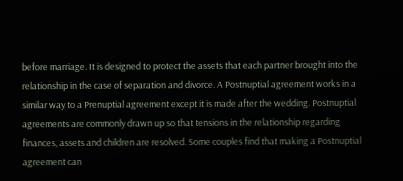before marriage. It is designed to protect the assets that each partner brought into the relationship in the case of separation and divorce. A Postnuptial agreement works in a similar way to a Prenuptial agreement except it is made after the wedding. Postnuptial agreements are commonly drawn up so that tensions in the relationship regarding finances, assets and children are resolved. Some couples find that making a Postnuptial agreement can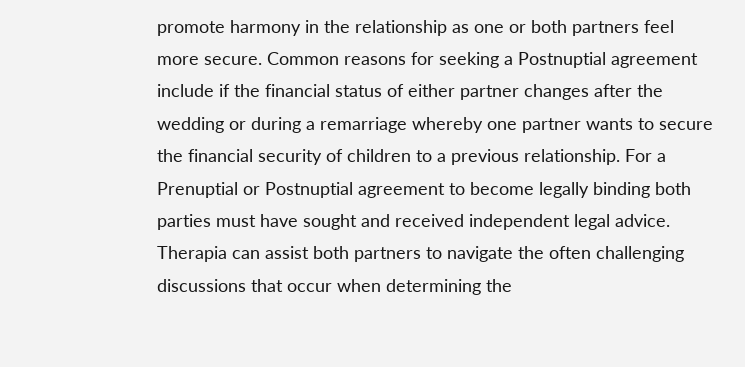promote harmony in the relationship as one or both partners feel more secure. Common reasons for seeking a Postnuptial agreement include if the financial status of either partner changes after the wedding or during a remarriage whereby one partner wants to secure the financial security of children to a previous relationship. For a Prenuptial or Postnuptial agreement to become legally binding both parties must have sought and received independent legal advice. Therapia can assist both partners to navigate the often challenging discussions that occur when determining the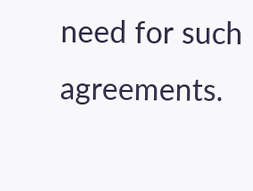need for such agreements.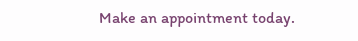Make an appointment today.